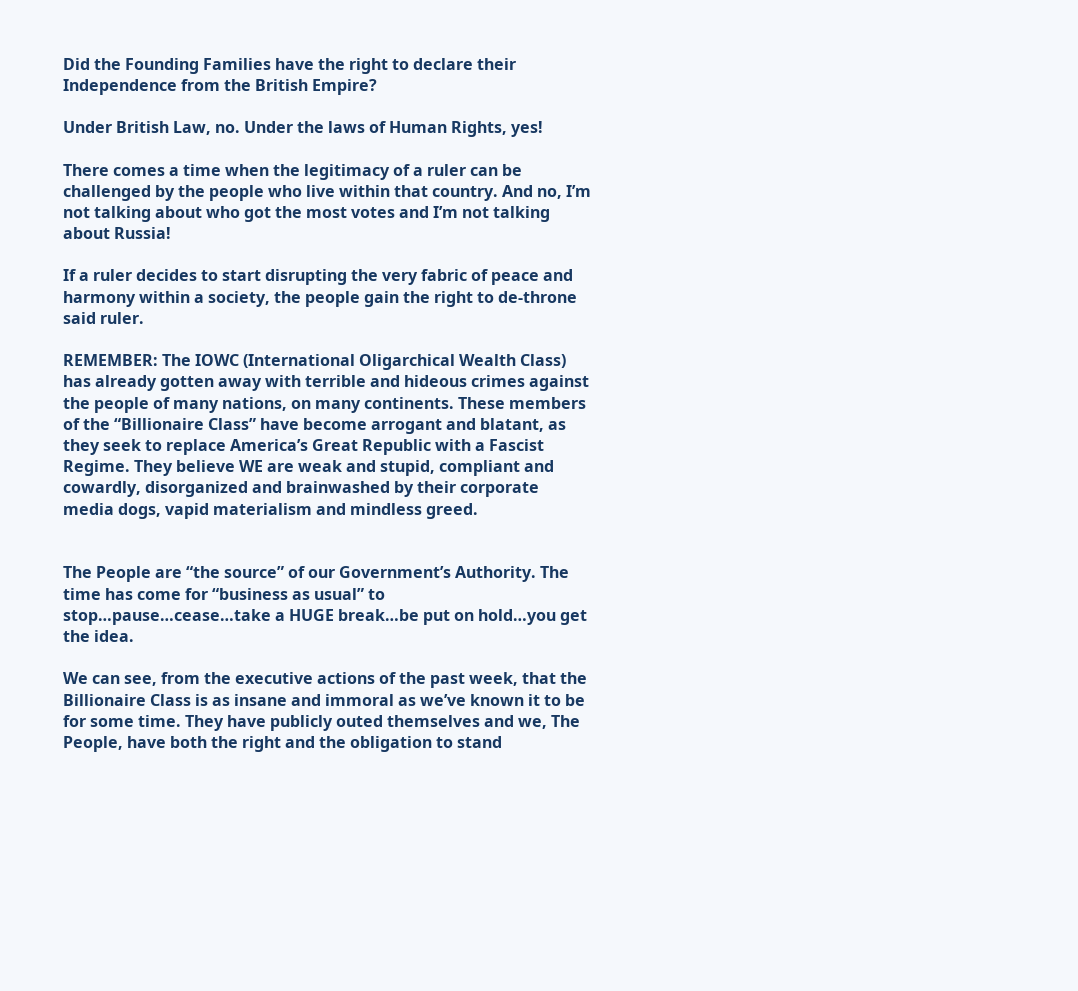Did the Founding Families have the right to declare their Independence from the British Empire?

Under British Law, no. Under the laws of Human Rights, yes!

There comes a time when the legitimacy of a ruler can be challenged by the people who live within that country. And no, I’m not talking about who got the most votes and I’m not talking about Russia!

If a ruler decides to start disrupting the very fabric of peace and harmony within a society, the people gain the right to de-throne said ruler.

REMEMBER: The IOWC (International Oligarchical Wealth Class) has already gotten away with terrible and hideous crimes against the people of many nations, on many continents. These members of the “Billionaire Class” have become arrogant and blatant, as they seek to replace America’s Great Republic with a Fascist Regime. They believe WE are weak and stupid, compliant and cowardly, disorganized and brainwashed by their corporate media dogs, vapid materialism and mindless greed.


The People are “the source” of our Government’s Authority. The time has come for “business as usual” to stop…pause…cease…take a HUGE break…be put on hold…you get the idea.

We can see, from the executive actions of the past week, that the Billionaire Class is as insane and immoral as we’ve known it to be for some time. They have publicly outed themselves and we, The People, have both the right and the obligation to stand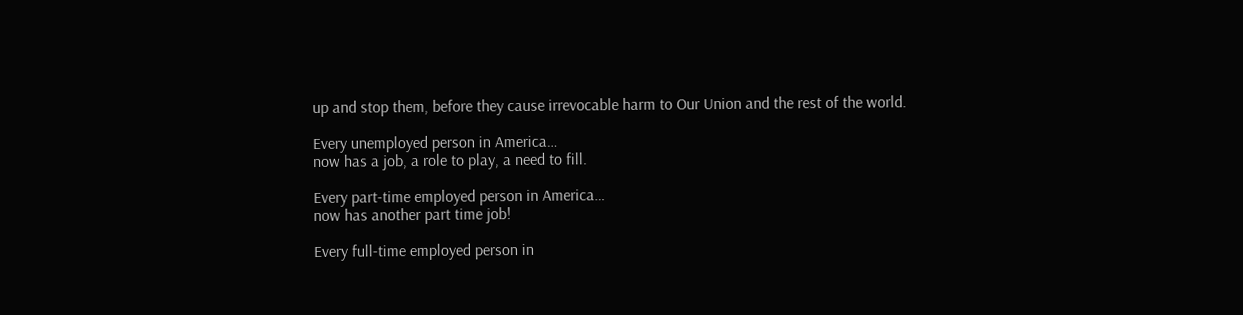up and stop them, before they cause irrevocable harm to Our Union and the rest of the world.

Every unemployed person in America…
now has a job, a role to play, a need to fill.

Every part-time employed person in America…
now has another part time job!

Every full-time employed person in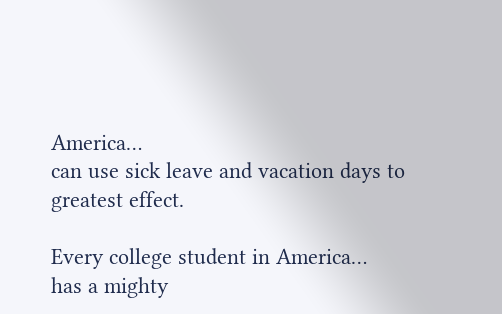America…
can use sick leave and vacation days to greatest effect.

Every college student in America…
has a mighty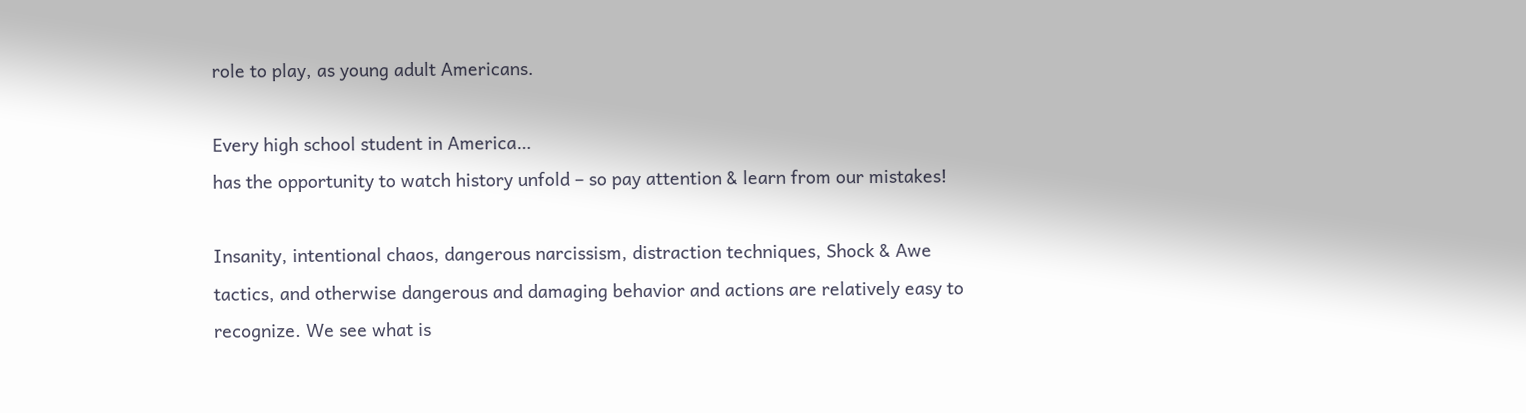role to play, as young adult Americans.

Every high school student in America…
has the opportunity to watch history unfold – so pay attention & learn from our mistakes!

Insanity, intentional chaos, dangerous narcissism, distraction techniques, Shock & Awe tactics, and otherwise dangerous and damaging behavior and actions are relatively easy to recognize. We see what is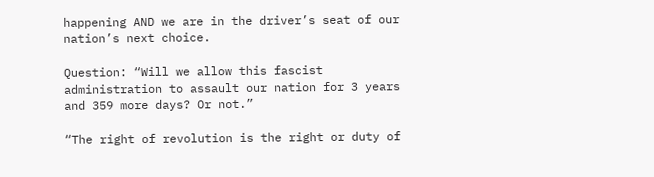happening AND we are in the driver’s seat of our nation’s next choice.

Question: “Will we allow this fascist administration to assault our nation for 3 years and 359 more days? Or not.”

“The right of revolution is the right or duty of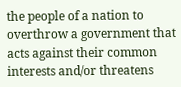the people of a nation to overthrow a government that acts against their common interests and/or threatens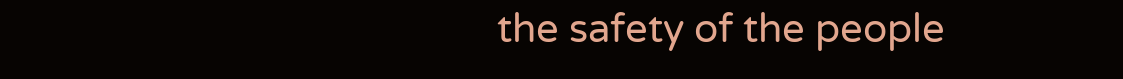the safety of the people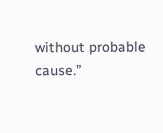without probable cause.”